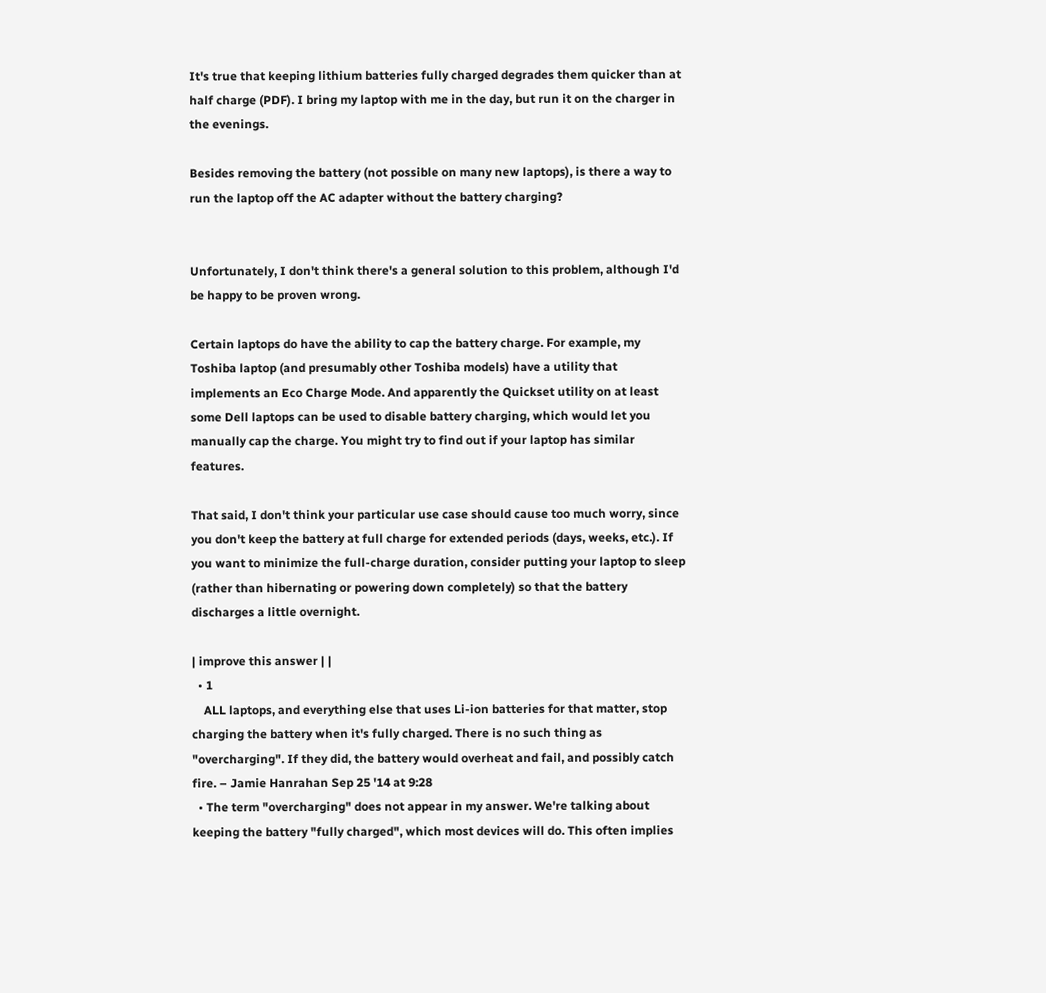It's true that keeping lithium batteries fully charged degrades them quicker than at half charge (PDF). I bring my laptop with me in the day, but run it on the charger in the evenings.

Besides removing the battery (not possible on many new laptops), is there a way to run the laptop off the AC adapter without the battery charging?


Unfortunately, I don't think there's a general solution to this problem, although I'd be happy to be proven wrong.

Certain laptops do have the ability to cap the battery charge. For example, my Toshiba laptop (and presumably other Toshiba models) have a utility that implements an Eco Charge Mode. And apparently the Quickset utility on at least some Dell laptops can be used to disable battery charging, which would let you manually cap the charge. You might try to find out if your laptop has similar features.

That said, I don't think your particular use case should cause too much worry, since you don't keep the battery at full charge for extended periods (days, weeks, etc.). If you want to minimize the full-charge duration, consider putting your laptop to sleep (rather than hibernating or powering down completely) so that the battery discharges a little overnight.

| improve this answer | |
  • 1
    ALL laptops, and everything else that uses Li-ion batteries for that matter, stop charging the battery when it's fully charged. There is no such thing as "overcharging". If they did, the battery would overheat and fail, and possibly catch fire. – Jamie Hanrahan Sep 25 '14 at 9:28
  • The term "overcharging" does not appear in my answer. We're talking about keeping the battery "fully charged", which most devices will do. This often implies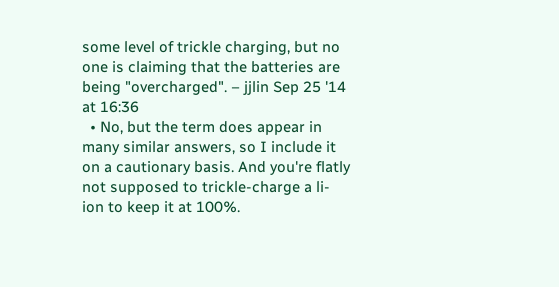some level of trickle charging, but no one is claiming that the batteries are being "overcharged". – jjlin Sep 25 '14 at 16:36
  • No, but the term does appear in many similar answers, so I include it on a cautionary basis. And you're flatly not supposed to trickle-charge a li-ion to keep it at 100%.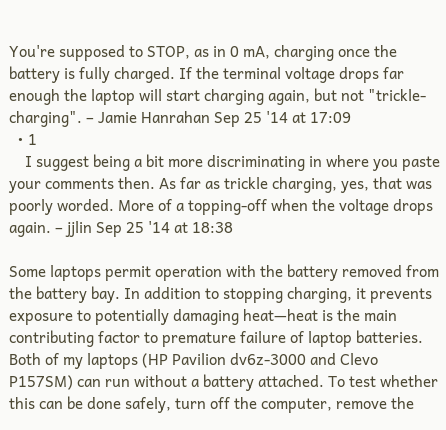You're supposed to STOP, as in 0 mA, charging once the battery is fully charged. If the terminal voltage drops far enough the laptop will start charging again, but not "trickle-charging". – Jamie Hanrahan Sep 25 '14 at 17:09
  • 1
    I suggest being a bit more discriminating in where you paste your comments then. As far as trickle charging, yes, that was poorly worded. More of a topping-off when the voltage drops again. – jjlin Sep 25 '14 at 18:38

Some laptops permit operation with the battery removed from the battery bay. In addition to stopping charging, it prevents exposure to potentially damaging heat—heat is the main contributing factor to premature failure of laptop batteries. Both of my laptops (HP Pavilion dv6z-3000 and Clevo P157SM) can run without a battery attached. To test whether this can be done safely, turn off the computer, remove the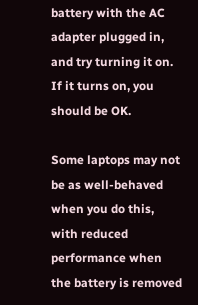battery with the AC adapter plugged in, and try turning it on. If it turns on, you should be OK.

Some laptops may not be as well-behaved when you do this, with reduced performance when the battery is removed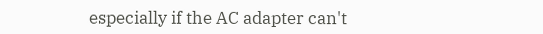especially if the AC adapter can't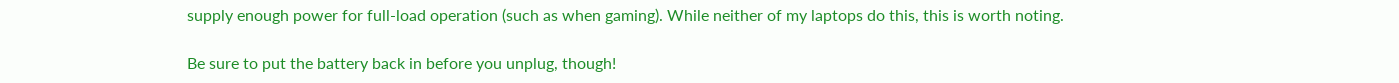supply enough power for full-load operation (such as when gaming). While neither of my laptops do this, this is worth noting.

Be sure to put the battery back in before you unplug, though!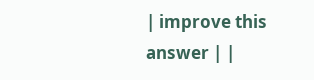| improve this answer | |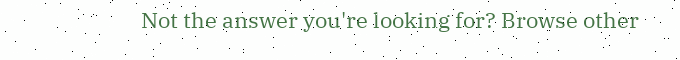Not the answer you're looking for? Browse other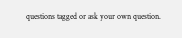questions tagged or ask your own question.